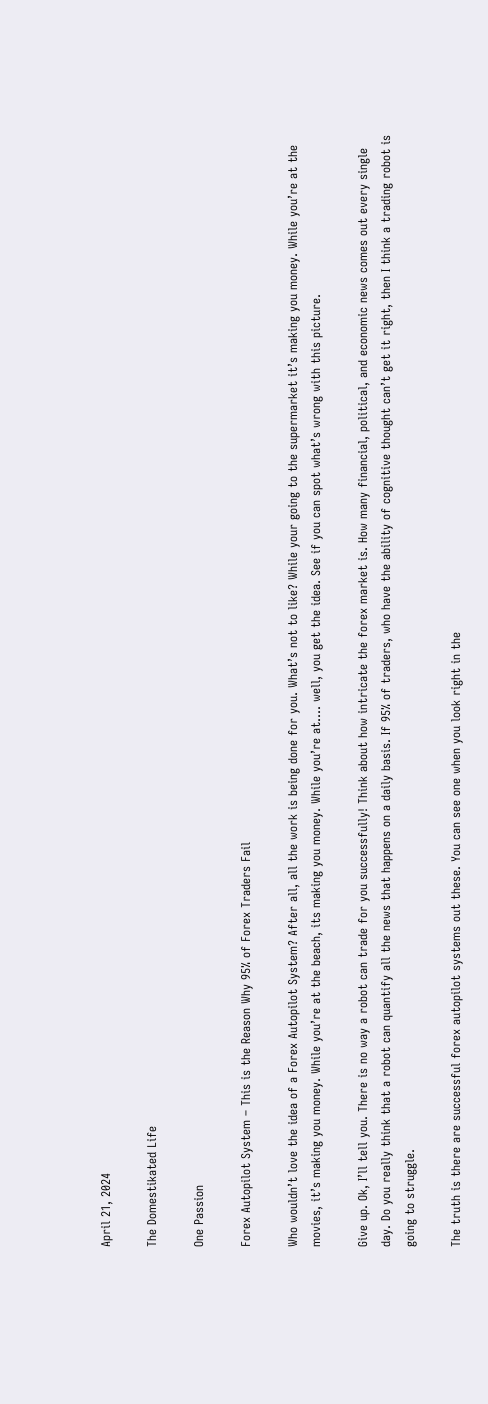April 21, 2024

The Domestikated Life

One Passion

Forex Autopilot System – This is the Reason Why 95% of Forex Traders Fail

Who wouldn’t love the idea of a Forex Autopilot System? After all, all the work is being done for you. What’s not to like? While your going to the supermarket it’s making you money. While you’re at the movies, it’s making you money. While you’re at the beach, its making you money. While you’re at…. well, you get the idea. See if you can spot what’s wrong with this picture.

Give up. Ok, I’ll tell you. There is no way a robot can trade for you successfully! Think about how intricate the forex market is. How many financial, political, and economic news comes out every single day. Do you really think that a robot can quantify all the news that happens on a daily basis. If 95% of traders, who have the ability of cognitive thought can’t get it right, then I think a trading robot is going to struggle.

The truth is there are successful forex autopilot systems out these. You can see one when you look right in the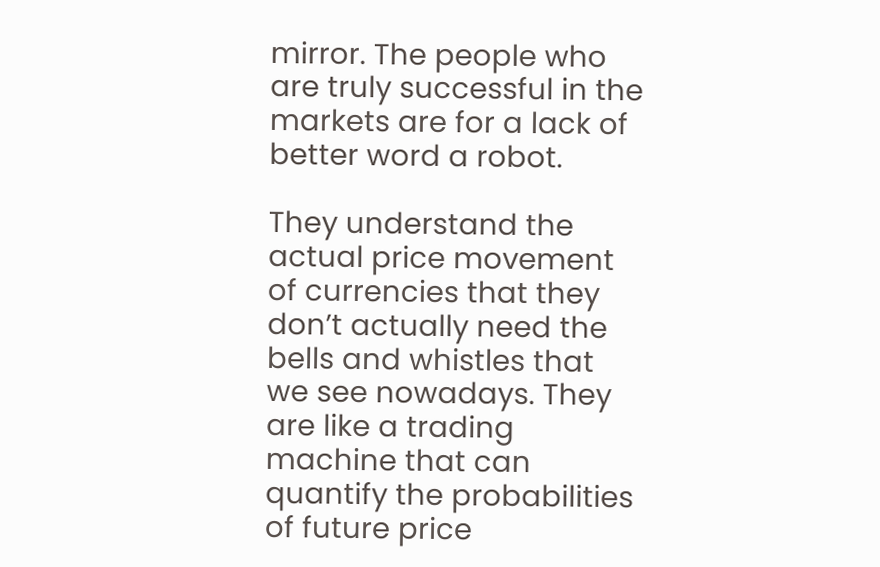mirror. The people who are truly successful in the markets are for a lack of better word a robot.

They understand the actual price movement of currencies that they don’t actually need the bells and whistles that we see nowadays. They are like a trading machine that can quantify the probabilities of future price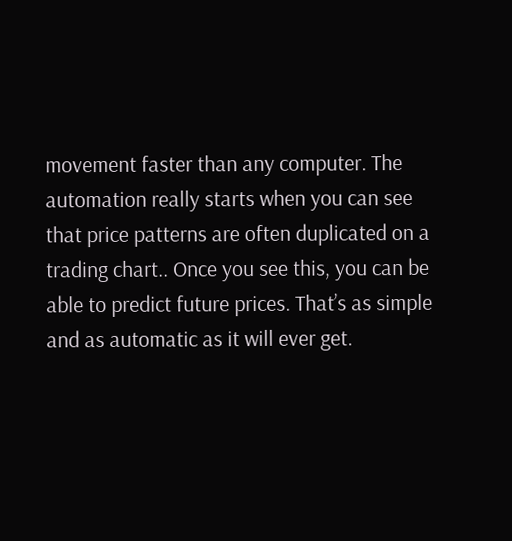movement faster than any computer. The automation really starts when you can see that price patterns are often duplicated on a trading chart.. Once you see this, you can be able to predict future prices. That’s as simple and as automatic as it will ever get.